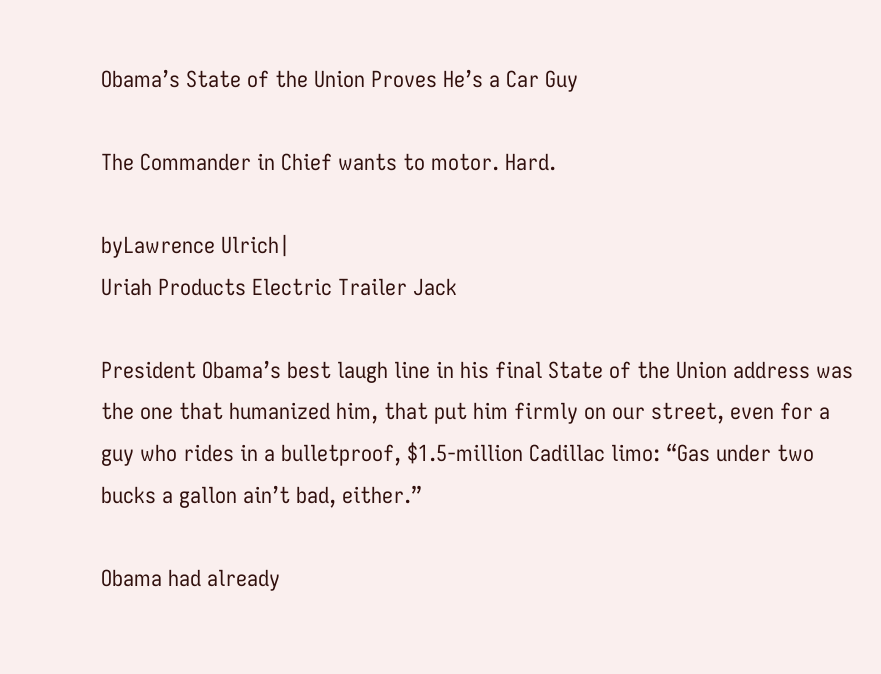Obama’s State of the Union Proves He’s a Car Guy

The Commander in Chief wants to motor. Hard.

byLawrence Ulrich|
Uriah Products Electric Trailer Jack

President Obama’s best laugh line in his final State of the Union address was the one that humanized him, that put him firmly on our street, even for a guy who rides in a bulletproof, $1.5-million Cadillac limo: “Gas under two bucks a gallon ain’t bad, either.”

Obama had already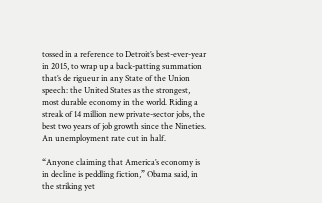tossed in a reference to Detroit’s best-ever-year in 2015, to wrap up a back-patting summation that’s de rigueur in any State of the Union speech: the United States as the strongest, most durable economy in the world. Riding a streak of 14 million new private-sector jobs, the best two years of job growth since the Nineties. An unemployment rate cut in half.

“Anyone claiming that America’s economy is in decline is peddling fiction,” Obama said, in the striking yet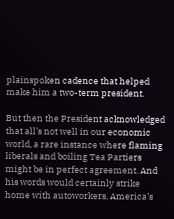plainspoken cadence that helped make him a two-term president.

But then the President acknowledged that all’s not well in our economic world, a rare instance where flaming liberals and boiling Tea Partiers might be in perfect agreement. And his words would certainly strike home with autoworkers, America’s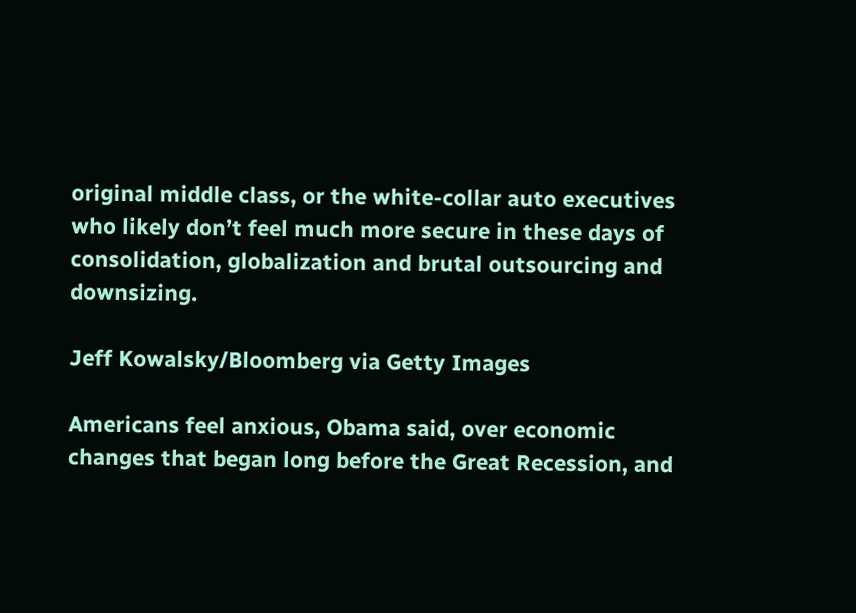original middle class, or the white-collar auto executives who likely don’t feel much more secure in these days of consolidation, globalization and brutal outsourcing and downsizing.

Jeff Kowalsky/Bloomberg via Getty Images

Americans feel anxious, Obama said, over economic changes that began long before the Great Recession, and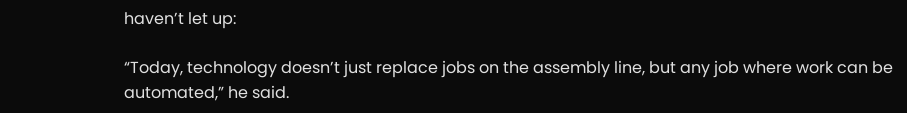haven’t let up:

“Today, technology doesn’t just replace jobs on the assembly line, but any job where work can be automated,” he said.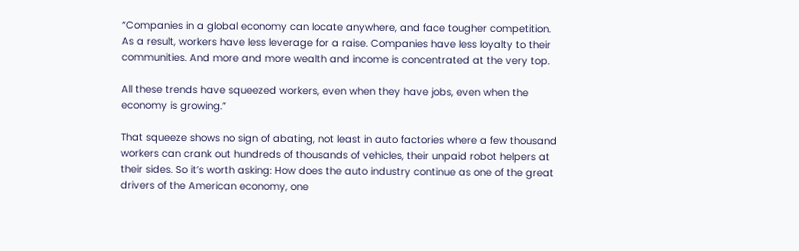“Companies in a global economy can locate anywhere, and face tougher competition. As a result, workers have less leverage for a raise. Companies have less loyalty to their communities. And more and more wealth and income is concentrated at the very top.

All these trends have squeezed workers, even when they have jobs, even when the economy is growing.”

That squeeze shows no sign of abating, not least in auto factories where a few thousand workers can crank out hundreds of thousands of vehicles, their unpaid robot helpers at their sides. So it’s worth asking: How does the auto industry continue as one of the great drivers of the American economy, one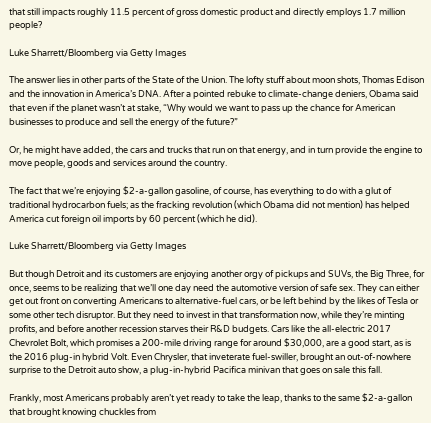that still impacts roughly 11.5 percent of gross domestic product and directly employs 1.7 million people?

Luke Sharrett/Bloomberg via Getty Images

The answer lies in other parts of the State of the Union. The lofty stuff about moon shots, Thomas Edison and the innovation in America’s DNA. After a pointed rebuke to climate-change deniers, Obama said that even if the planet wasn’t at stake, “Why would we want to pass up the chance for American businesses to produce and sell the energy of the future?”

Or, he might have added, the cars and trucks that run on that energy, and in turn provide the engine to move people, goods and services around the country.

The fact that we’re enjoying $2-a-gallon gasoline, of course, has everything to do with a glut of traditional hydrocarbon fuels; as the fracking revolution (which Obama did not mention) has helped America cut foreign oil imports by 60 percent (which he did).

Luke Sharrett/Bloomberg via Getty Images

But though Detroit and its customers are enjoying another orgy of pickups and SUVs, the Big Three, for once, seems to be realizing that we’ll one day need the automotive version of safe sex. They can either get out front on converting Americans to alternative-fuel cars, or be left behind by the likes of Tesla or some other tech disruptor. But they need to invest in that transformation now, while they’re minting profits, and before another recession starves their R&D budgets. Cars like the all-electric 2017 Chevrolet Bolt, which promises a 200-mile driving range for around $30,000, are a good start, as is the 2016 plug-in hybrid Volt. Even Chrysler, that inveterate fuel-swiller, brought an out-of-nowhere surprise to the Detroit auto show, a plug-in-hybrid Pacifica minivan that goes on sale this fall.

Frankly, most Americans probably aren’t yet ready to take the leap, thanks to the same $2-a-gallon that brought knowing chuckles from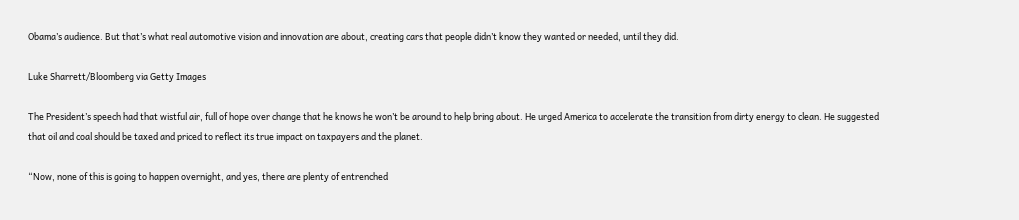Obama’s audience. But that’s what real automotive vision and innovation are about, creating cars that people didn’t know they wanted or needed, until they did.

Luke Sharrett/Bloomberg via Getty Images

The President’s speech had that wistful air, full of hope over change that he knows he won’t be around to help bring about. He urged America to accelerate the transition from dirty energy to clean. He suggested that oil and coal should be taxed and priced to reflect its true impact on taxpayers and the planet.

“Now, none of this is going to happen overnight, and yes, there are plenty of entrenched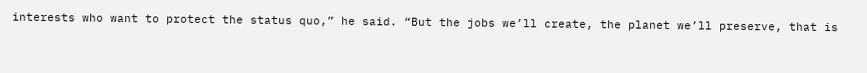interests who want to protect the status quo,” he said. “But the jobs we’ll create, the planet we’ll preserve, that is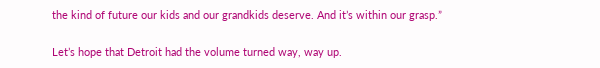the kind of future our kids and our grandkids deserve. And it’s within our grasp.”

Let’s hope that Detroit had the volume turned way, way up.